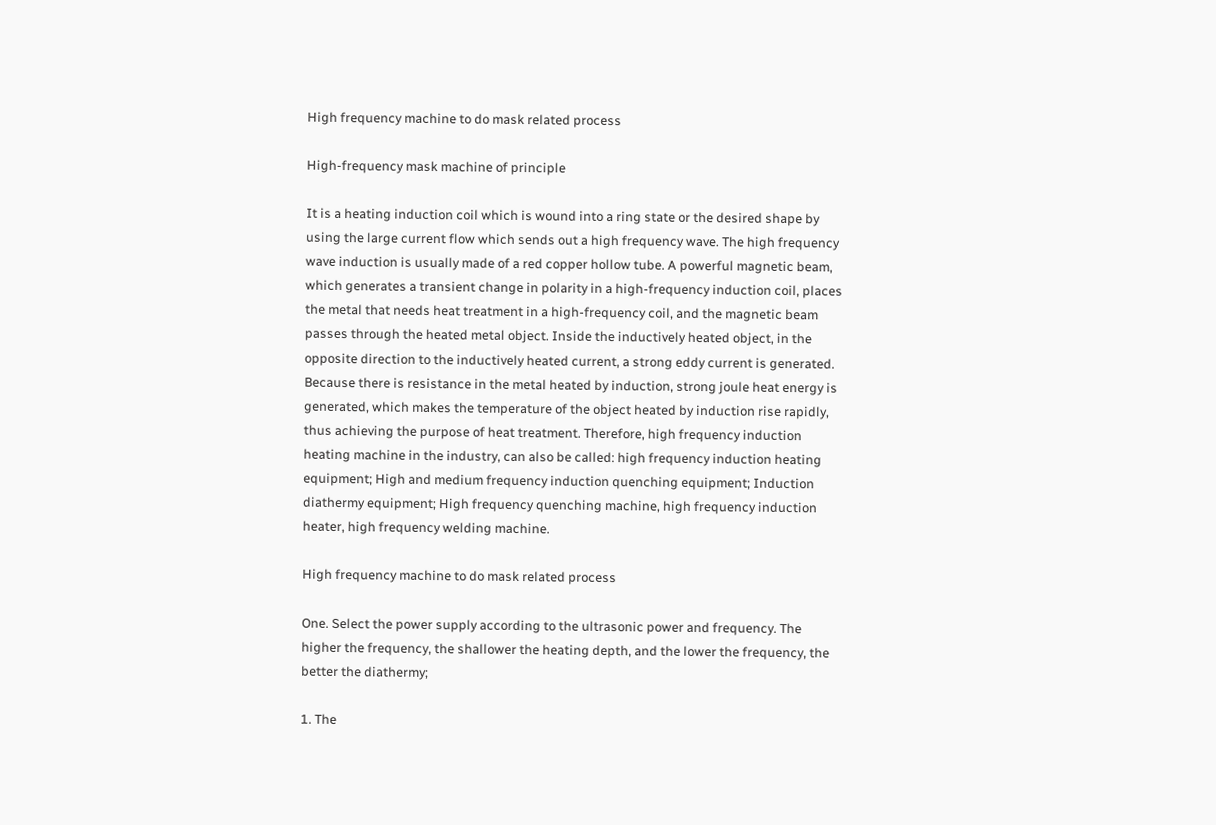High frequency machine to do mask related process

High-frequency mask machine of principle

It is a heating induction coil which is wound into a ring state or the desired shape by using the large current flow which sends out a high frequency wave. The high frequency wave induction is usually made of a red copper hollow tube. A powerful magnetic beam, which generates a transient change in polarity in a high-frequency induction coil, places the metal that needs heat treatment in a high-frequency coil, and the magnetic beam passes through the heated metal object. Inside the inductively heated object, in the opposite direction to the inductively heated current, a strong eddy current is generated. Because there is resistance in the metal heated by induction, strong joule heat energy is generated, which makes the temperature of the object heated by induction rise rapidly, thus achieving the purpose of heat treatment. Therefore, high frequency induction heating machine in the industry, can also be called: high frequency induction heating equipment; High and medium frequency induction quenching equipment; Induction diathermy equipment; High frequency quenching machine, high frequency induction heater, high frequency welding machine.

High frequency machine to do mask related process

One. Select the power supply according to the ultrasonic power and frequency. The higher the frequency, the shallower the heating depth, and the lower the frequency, the better the diathermy;

1. The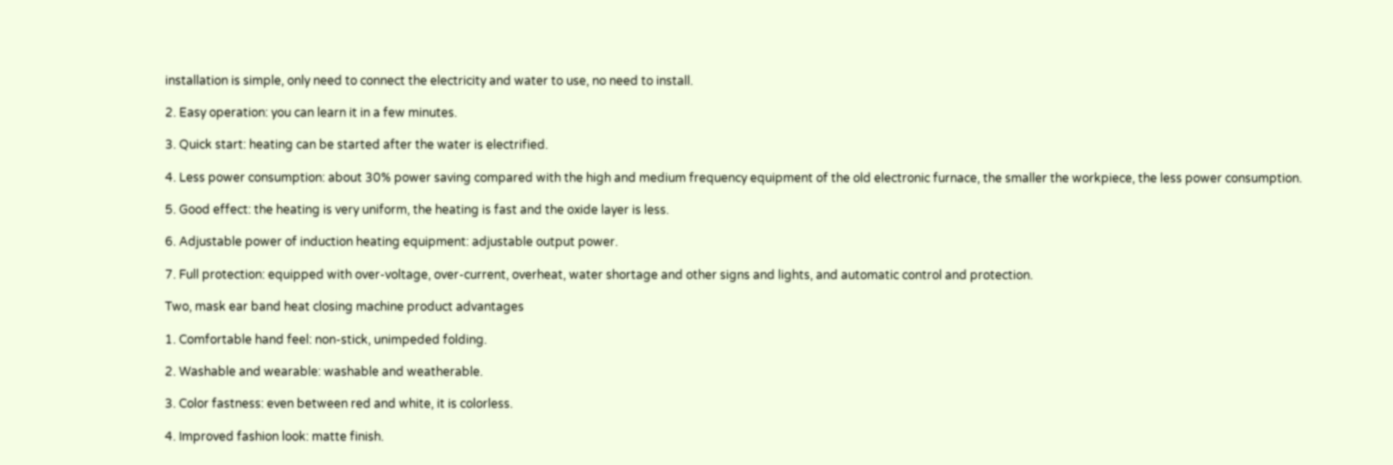installation is simple, only need to connect the electricity and water to use, no need to install.

2. Easy operation: you can learn it in a few minutes.

3. Quick start: heating can be started after the water is electrified.

4. Less power consumption: about 30% power saving compared with the high and medium frequency equipment of the old electronic furnace, the smaller the workpiece, the less power consumption.

5. Good effect: the heating is very uniform, the heating is fast and the oxide layer is less.

6. Adjustable power of induction heating equipment: adjustable output power.

7. Full protection: equipped with over-voltage, over-current, overheat, water shortage and other signs and lights, and automatic control and protection.

Two, mask ear band heat closing machine product advantages

1. Comfortable hand feel: non-stick, unimpeded folding.

2. Washable and wearable: washable and weatherable.

3. Color fastness: even between red and white, it is colorless.

4. Improved fashion look: matte finish.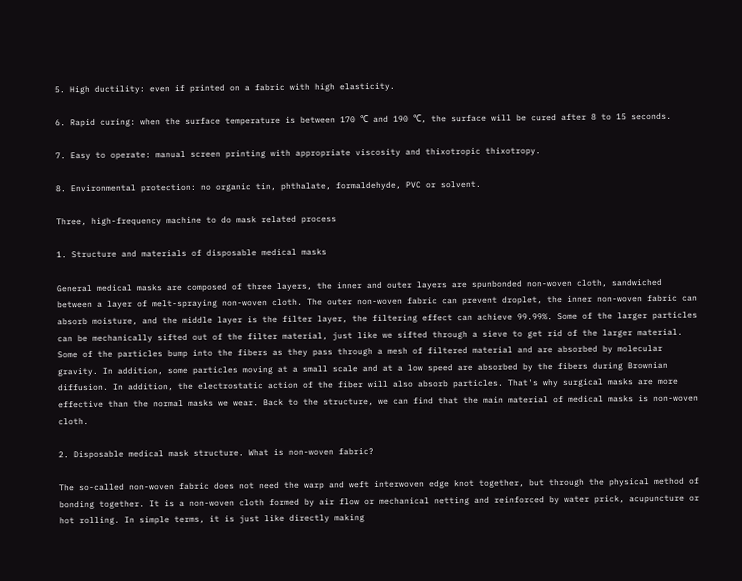5. High ductility: even if printed on a fabric with high elasticity.

6. Rapid curing: when the surface temperature is between 170 ℃ and 190 ℃, the surface will be cured after 8 to 15 seconds.

7. Easy to operate: manual screen printing with appropriate viscosity and thixotropic thixotropy.

8. Environmental protection: no organic tin, phthalate, formaldehyde, PVC or solvent.

Three, high-frequency machine to do mask related process

1. Structure and materials of disposable medical masks

General medical masks are composed of three layers, the inner and outer layers are spunbonded non-woven cloth, sandwiched between a layer of melt-spraying non-woven cloth. The outer non-woven fabric can prevent droplet, the inner non-woven fabric can absorb moisture, and the middle layer is the filter layer, the filtering effect can achieve 99.99%. Some of the larger particles can be mechanically sifted out of the filter material, just like we sifted through a sieve to get rid of the larger material. Some of the particles bump into the fibers as they pass through a mesh of filtered material and are absorbed by molecular gravity. In addition, some particles moving at a small scale and at a low speed are absorbed by the fibers during Brownian diffusion. In addition, the electrostatic action of the fiber will also absorb particles. That's why surgical masks are more effective than the normal masks we wear. Back to the structure, we can find that the main material of medical masks is non-woven cloth.

2. Disposable medical mask structure. What is non-woven fabric?

The so-called non-woven fabric does not need the warp and weft interwoven edge knot together, but through the physical method of bonding together. It is a non-woven cloth formed by air flow or mechanical netting and reinforced by water prick, acupuncture or hot rolling. In simple terms, it is just like directly making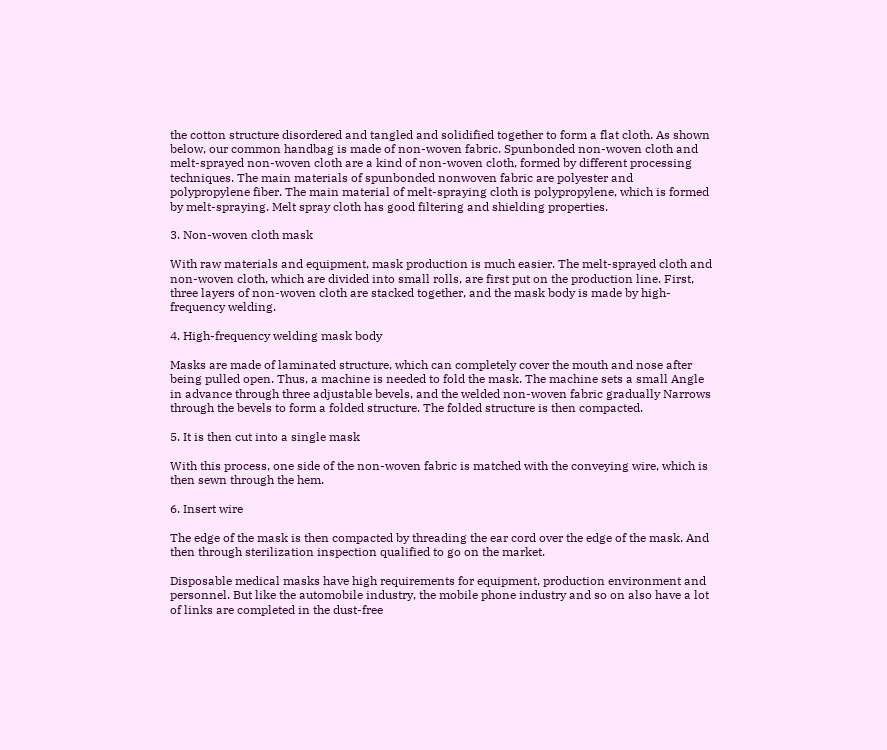the cotton structure disordered and tangled and solidified together to form a flat cloth. As shown below, our common handbag is made of non-woven fabric. Spunbonded non-woven cloth and melt-sprayed non-woven cloth are a kind of non-woven cloth, formed by different processing techniques. The main materials of spunbonded nonwoven fabric are polyester and polypropylene fiber. The main material of melt-spraying cloth is polypropylene, which is formed by melt-spraying. Melt spray cloth has good filtering and shielding properties.

3. Non-woven cloth mask

With raw materials and equipment, mask production is much easier. The melt-sprayed cloth and non-woven cloth, which are divided into small rolls, are first put on the production line. First, three layers of non-woven cloth are stacked together, and the mask body is made by high-frequency welding.

4. High-frequency welding mask body

Masks are made of laminated structure, which can completely cover the mouth and nose after being pulled open. Thus, a machine is needed to fold the mask. The machine sets a small Angle in advance through three adjustable bevels, and the welded non-woven fabric gradually Narrows through the bevels to form a folded structure. The folded structure is then compacted.

5. It is then cut into a single mask

With this process, one side of the non-woven fabric is matched with the conveying wire, which is then sewn through the hem.

6. Insert wire

The edge of the mask is then compacted by threading the ear cord over the edge of the mask. And then through sterilization inspection qualified to go on the market.

Disposable medical masks have high requirements for equipment, production environment and personnel. But like the automobile industry, the mobile phone industry and so on also have a lot of links are completed in the dust-free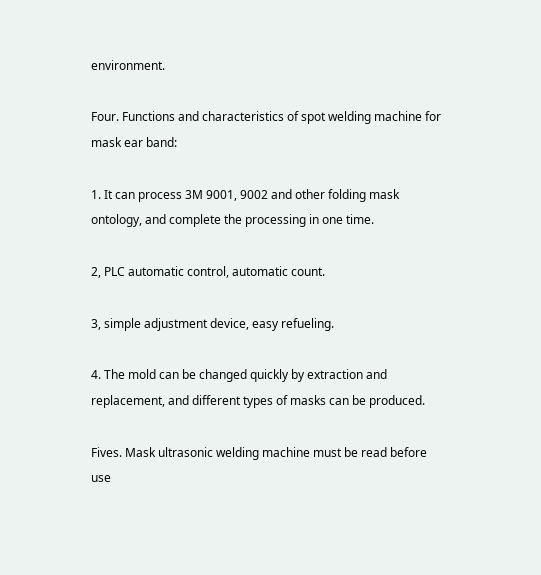environment.

Four. Functions and characteristics of spot welding machine for mask ear band:

1. It can process 3M 9001, 9002 and other folding mask ontology, and complete the processing in one time.

2, PLC automatic control, automatic count.

3, simple adjustment device, easy refueling.

4. The mold can be changed quickly by extraction and replacement, and different types of masks can be produced.

Fives. Mask ultrasonic welding machine must be read before use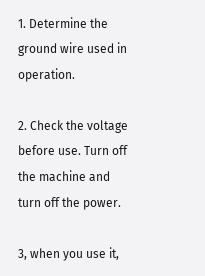1. Determine the ground wire used in operation.

2. Check the voltage before use. Turn off the machine and turn off the power.

3, when you use it,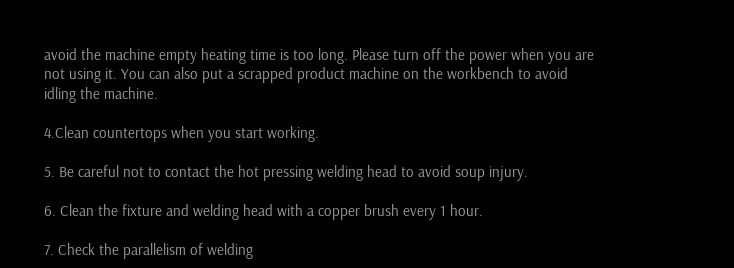avoid the machine empty heating time is too long. Please turn off the power when you are not using it. You can also put a scrapped product machine on the workbench to avoid idling the machine.

4.Clean countertops when you start working.

5. Be careful not to contact the hot pressing welding head to avoid soup injury.

6. Clean the fixture and welding head with a copper brush every 1 hour.

7. Check the parallelism of welding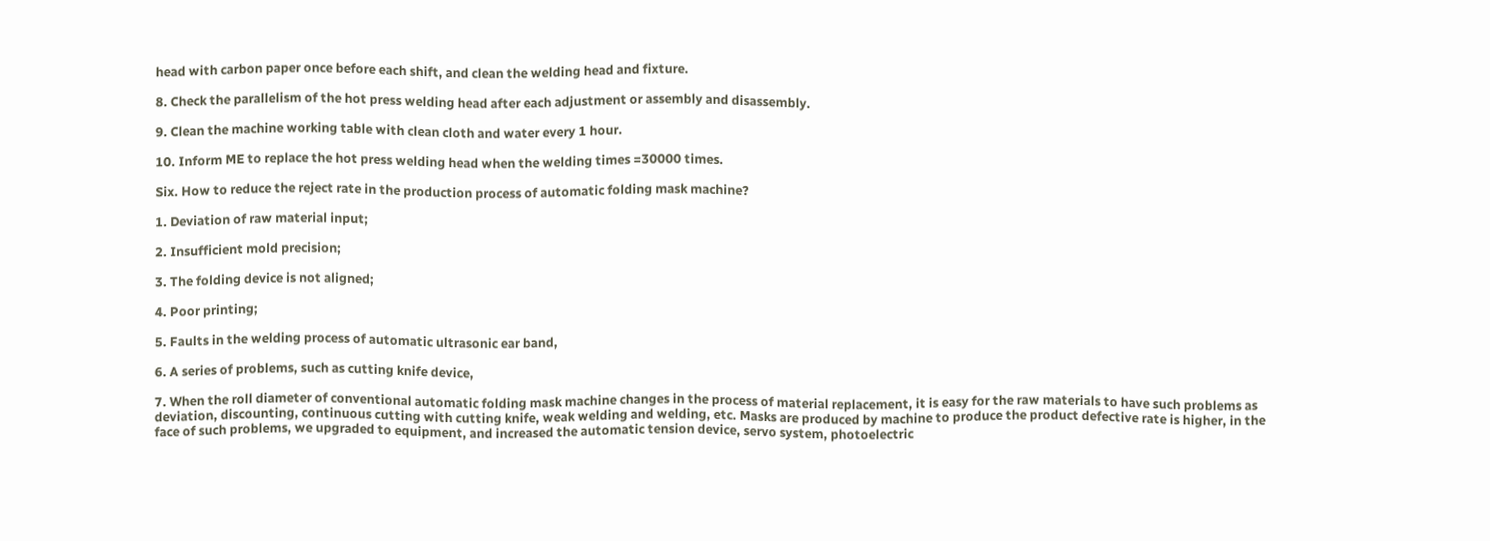head with carbon paper once before each shift, and clean the welding head and fixture.

8. Check the parallelism of the hot press welding head after each adjustment or assembly and disassembly.

9. Clean the machine working table with clean cloth and water every 1 hour.

10. Inform ME to replace the hot press welding head when the welding times =30000 times.

Six. How to reduce the reject rate in the production process of automatic folding mask machine?

1. Deviation of raw material input;

2. Insufficient mold precision;

3. The folding device is not aligned;

4. Poor printing;

5. Faults in the welding process of automatic ultrasonic ear band,

6. A series of problems, such as cutting knife device,

7. When the roll diameter of conventional automatic folding mask machine changes in the process of material replacement, it is easy for the raw materials to have such problems as deviation, discounting, continuous cutting with cutting knife, weak welding and welding, etc. Masks are produced by machine to produce the product defective rate is higher, in the face of such problems, we upgraded to equipment, and increased the automatic tension device, servo system, photoelectric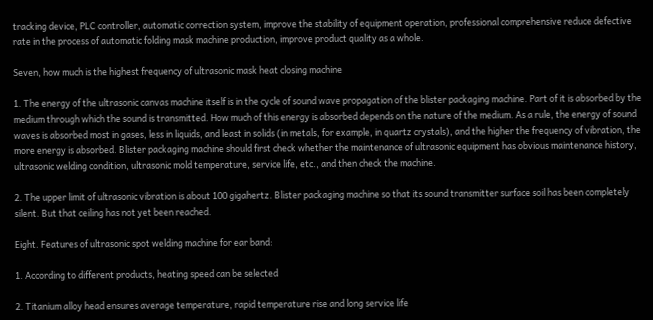tracking device, PLC controller, automatic correction system, improve the stability of equipment operation, professional comprehensive reduce defective rate in the process of automatic folding mask machine production, improve product quality as a whole.

Seven, how much is the highest frequency of ultrasonic mask heat closing machine

1. The energy of the ultrasonic canvas machine itself is in the cycle of sound wave propagation of the blister packaging machine. Part of it is absorbed by the medium through which the sound is transmitted. How much of this energy is absorbed depends on the nature of the medium. As a rule, the energy of sound waves is absorbed most in gases, less in liquids, and least in solids (in metals, for example, in quartz crystals), and the higher the frequency of vibration, the more energy is absorbed. Blister packaging machine should first check whether the maintenance of ultrasonic equipment has obvious maintenance history, ultrasonic welding condition, ultrasonic mold temperature, service life, etc., and then check the machine.

2. The upper limit of ultrasonic vibration is about 100 gigahertz. Blister packaging machine so that its sound transmitter surface soil has been completely silent. But that ceiling has not yet been reached.

Eight. Features of ultrasonic spot welding machine for ear band:

1. According to different products, heating speed can be selected

2. Titanium alloy head ensures average temperature, rapid temperature rise and long service life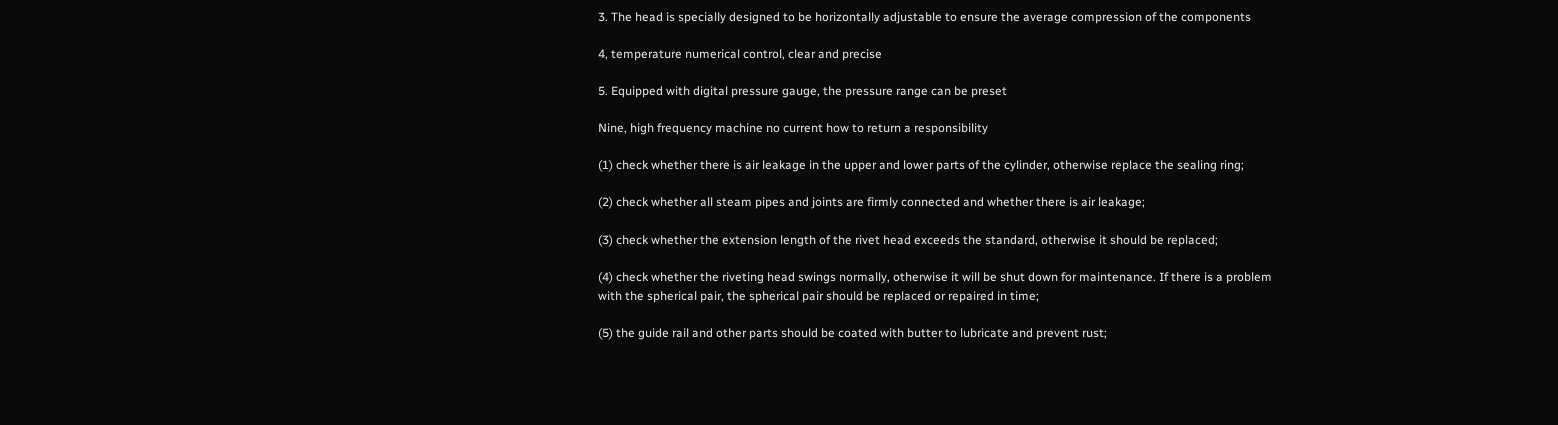3. The head is specially designed to be horizontally adjustable to ensure the average compression of the components

4, temperature numerical control, clear and precise

5. Equipped with digital pressure gauge, the pressure range can be preset

Nine, high frequency machine no current how to return a responsibility

(1) check whether there is air leakage in the upper and lower parts of the cylinder, otherwise replace the sealing ring;

(2) check whether all steam pipes and joints are firmly connected and whether there is air leakage;

(3) check whether the extension length of the rivet head exceeds the standard, otherwise it should be replaced;

(4) check whether the riveting head swings normally, otherwise it will be shut down for maintenance. If there is a problem with the spherical pair, the spherical pair should be replaced or repaired in time;

(5) the guide rail and other parts should be coated with butter to lubricate and prevent rust;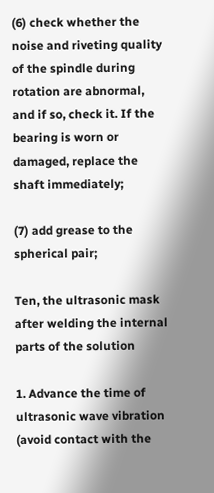(6) check whether the noise and riveting quality of the spindle during rotation are abnormal, and if so, check it. If the bearing is worn or damaged, replace the shaft immediately;

(7) add grease to the spherical pair;

Ten, the ultrasonic mask after welding the internal parts of the solution

1. Advance the time of ultrasonic wave vibration (avoid contact with the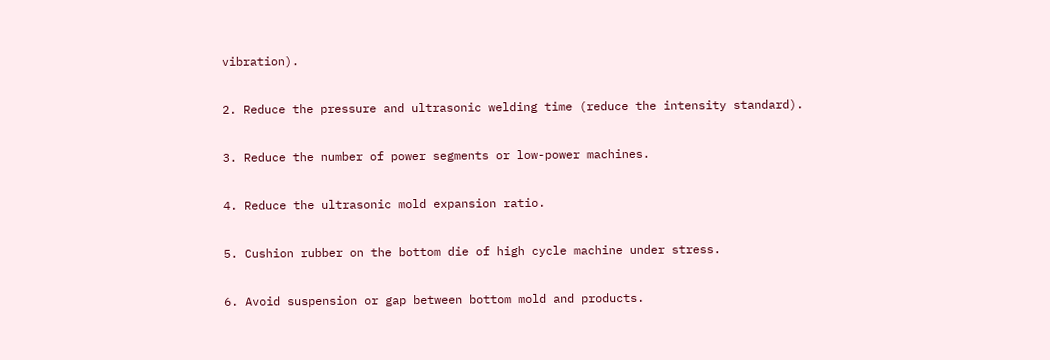vibration).

2. Reduce the pressure and ultrasonic welding time (reduce the intensity standard).

3. Reduce the number of power segments or low-power machines.

4. Reduce the ultrasonic mold expansion ratio.

5. Cushion rubber on the bottom die of high cycle machine under stress.

6. Avoid suspension or gap between bottom mold and products.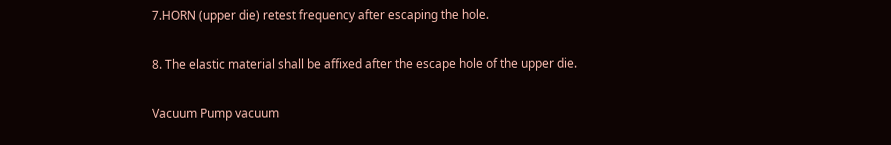7.HORN (upper die) retest frequency after escaping the hole.

8. The elastic material shall be affixed after the escape hole of the upper die.

Vacuum Pump vacuum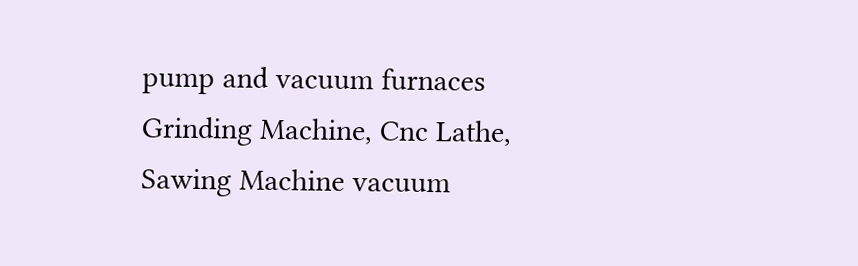pump and vacuum furnaces Grinding Machine, Cnc Lathe, Sawing Machine vacuum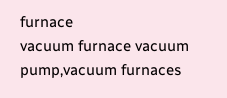furnace
vacuum furnace vacuum pump,vacuum furnaces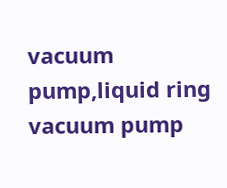vacuum pump,liquid ring vacuum pump